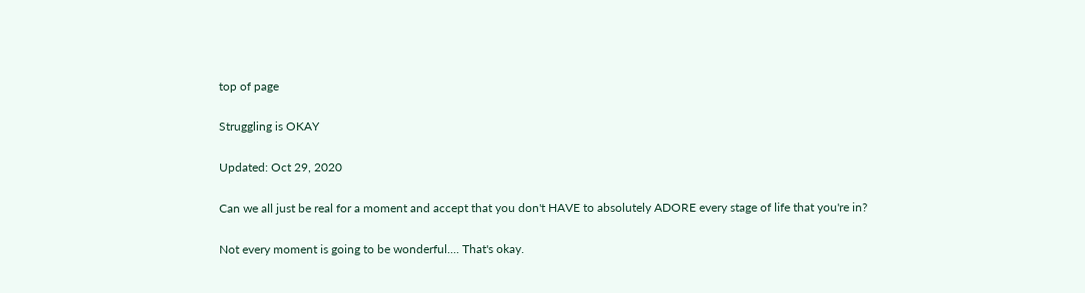top of page

Struggling is OKAY

Updated: Oct 29, 2020

Can we all just be real for a moment and accept that you don't HAVE to absolutely ADORE every stage of life that you're in?

Not every moment is going to be wonderful.... That's okay.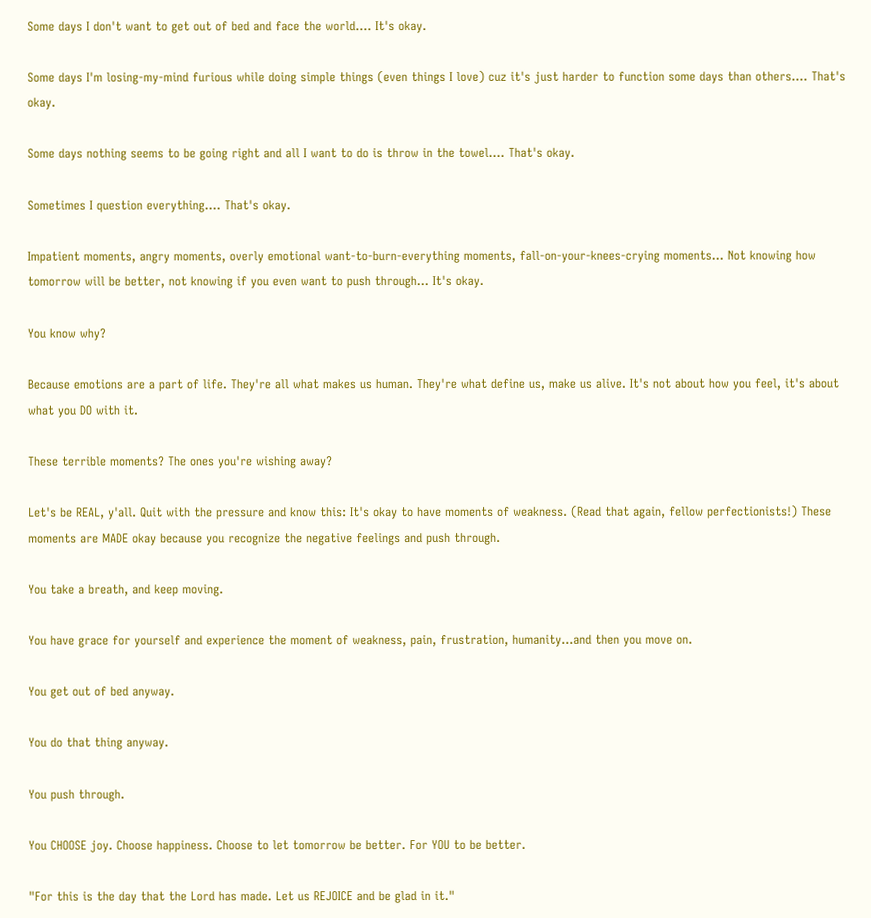Some days I don't want to get out of bed and face the world.... It's okay.

Some days I'm losing-my-mind furious while doing simple things (even things I love) cuz it's just harder to function some days than others.... That's okay.

Some days nothing seems to be going right and all I want to do is throw in the towel.... That's okay.

Sometimes I question everything.... That's okay.

Impatient moments, angry moments, overly emotional want-to-burn-everything moments, fall-on-your-knees-crying moments... Not knowing how tomorrow will be better, not knowing if you even want to push through... It's okay.

You know why?

Because emotions are a part of life. They're all what makes us human. They're what define us, make us alive. It's not about how you feel, it's about what you DO with it.

These terrible moments? The ones you're wishing away?

Let's be REAL, y'all. Quit with the pressure and know this: It's okay to have moments of weakness. (Read that again, fellow perfectionists!) These moments are MADE okay because you recognize the negative feelings and push through.

You take a breath, and keep moving.

You have grace for yourself and experience the moment of weakness, pain, frustration, humanity...and then you move on.

You get out of bed anyway.

You do that thing anyway.

You push through.

You CHOOSE joy. Choose happiness. Choose to let tomorrow be better. For YOU to be better.

"For this is the day that the Lord has made. Let us REJOICE and be glad in it."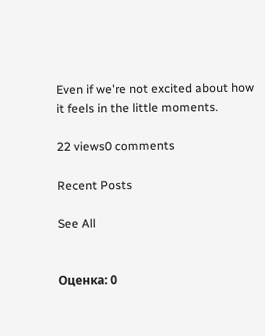Even if we're not excited about how it feels in the little moments.

22 views0 comments

Recent Posts

See All


Оценка: 0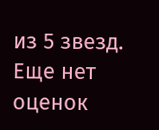из 5 звезд.
Еще нет оценок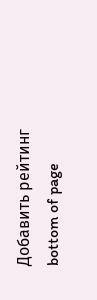Добавить рейтинг
bottom of page